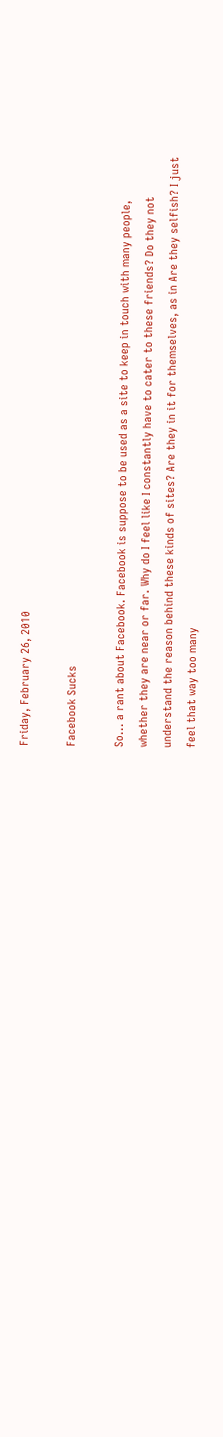Friday, February 26, 2010

Facebook Sucks

So... a rant about Facebook. Facebook is suppose to be used as a site to keep in touch with many people, whether they are near or far. Why do I feel like I constantly have to cater to these friends? Do they not understand the reason behind these kinds of sites? Are they in it for themselves, as in Are they selfish? I just feel that way too many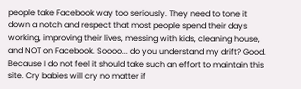people take Facebook way too seriously. They need to tone it down a notch and respect that most people spend their days working, improving their lives, messing with kids, cleaning house, and NOT on Facebook. Soooo... do you understand my drift? Good. Because I do not feel it should take such an effort to maintain this site. Cry babies will cry no matter if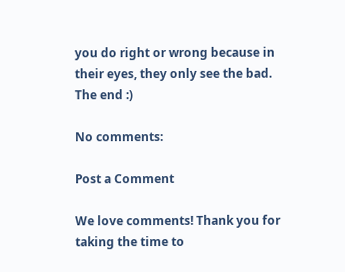you do right or wrong because in their eyes, they only see the bad. The end :)

No comments:

Post a Comment

We love comments! Thank you for taking the time to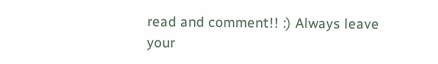read and comment!! :) Always leave your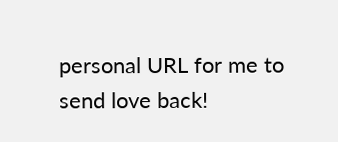personal URL for me to send love back!